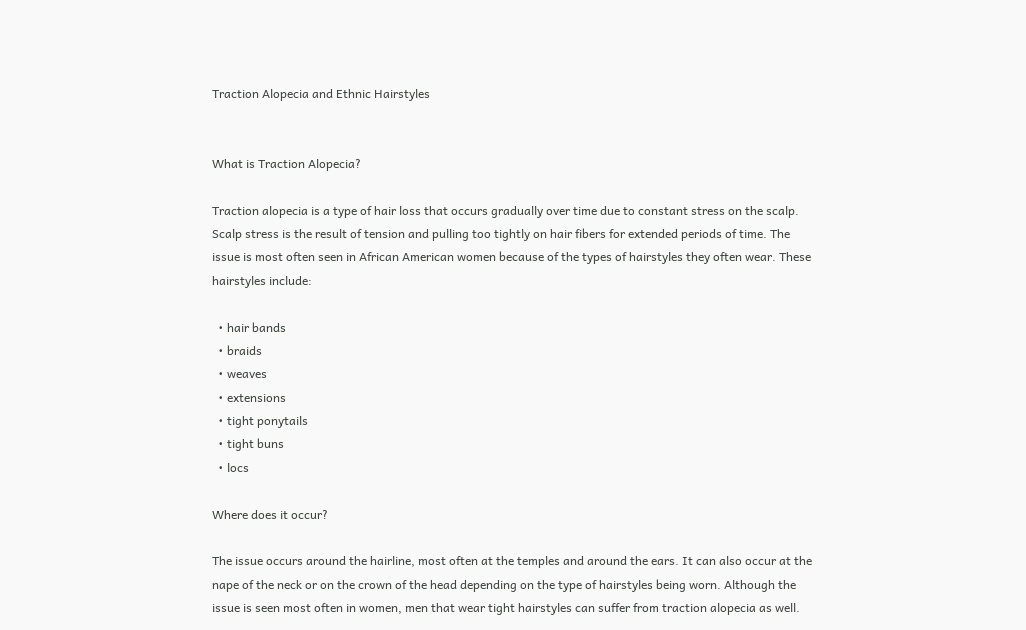Traction Alopecia and Ethnic Hairstyles


What is Traction Alopecia?

Traction alopecia is a type of hair loss that occurs gradually over time due to constant stress on the scalp. Scalp stress is the result of tension and pulling too tightly on hair fibers for extended periods of time. The issue is most often seen in African American women because of the types of hairstyles they often wear. These hairstyles include:

  • hair bands
  • braids
  • weaves
  • extensions
  • tight ponytails
  • tight buns
  • locs

Where does it occur?

The issue occurs around the hairline, most often at the temples and around the ears. It can also occur at the nape of the neck or on the crown of the head depending on the type of hairstyles being worn. Although the issue is seen most often in women, men that wear tight hairstyles can suffer from traction alopecia as well.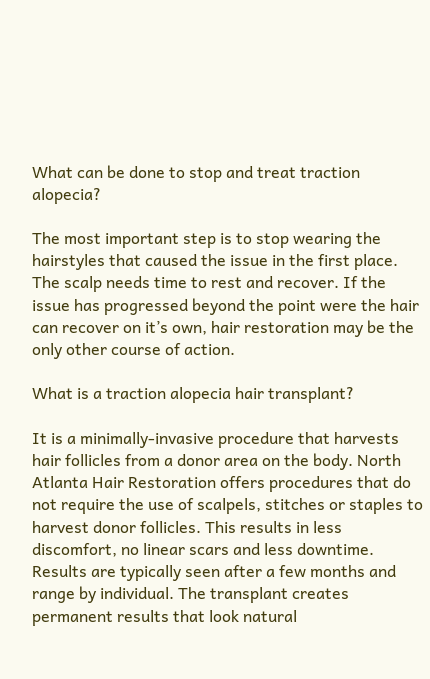What can be done to stop and treat traction alopecia?

The most important step is to stop wearing the hairstyles that caused the issue in the first place. The scalp needs time to rest and recover. If the issue has progressed beyond the point were the hair can recover on it’s own, hair restoration may be the only other course of action.

What is a traction alopecia hair transplant?

It is a minimally-invasive procedure that harvests hair follicles from a donor area on the body. North Atlanta Hair Restoration offers procedures that do not require the use of scalpels, stitches or staples to harvest donor follicles. This results in less discomfort, no linear scars and less downtime. Results are typically seen after a few months and range by individual. The transplant creates permanent results that look natural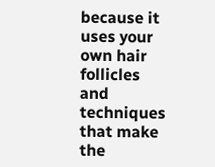because it uses your own hair follicles and techniques that make the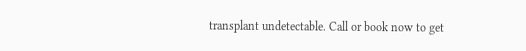transplant undetectable. Call or book now to get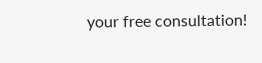your free consultation!